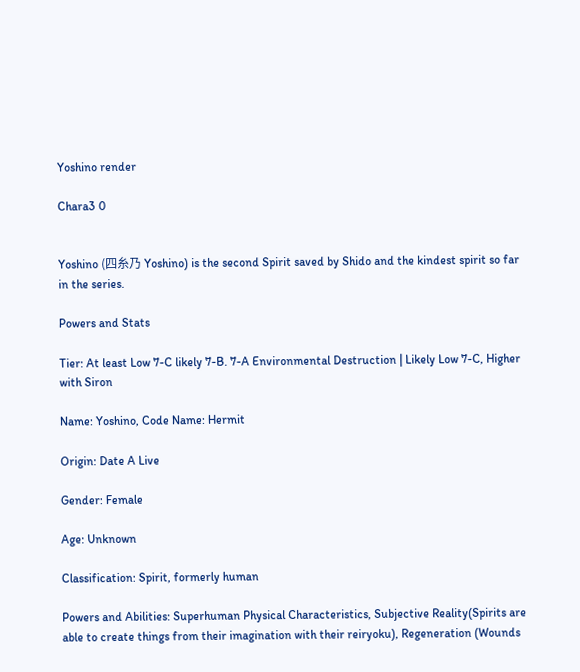Yoshino render

Chara3 0


Yoshino (四糸乃 Yoshino) is the second Spirit saved by Shido and the kindest spirit so far in the series.

Powers and Stats

Tier: At least Low 7-C likely 7-B. 7-A Environmental Destruction | Likely Low 7-C, Higher with Siron

Name: Yoshino, Code Name: Hermit

Origin: Date A Live

Gender: Female

Age: Unknown

Classification: Spirit, formerly human

Powers and Abilities: Superhuman Physical Characteristics, Subjective Reality(Spirits are able to create things from their imagination with their reiryoku), Regeneration (Wounds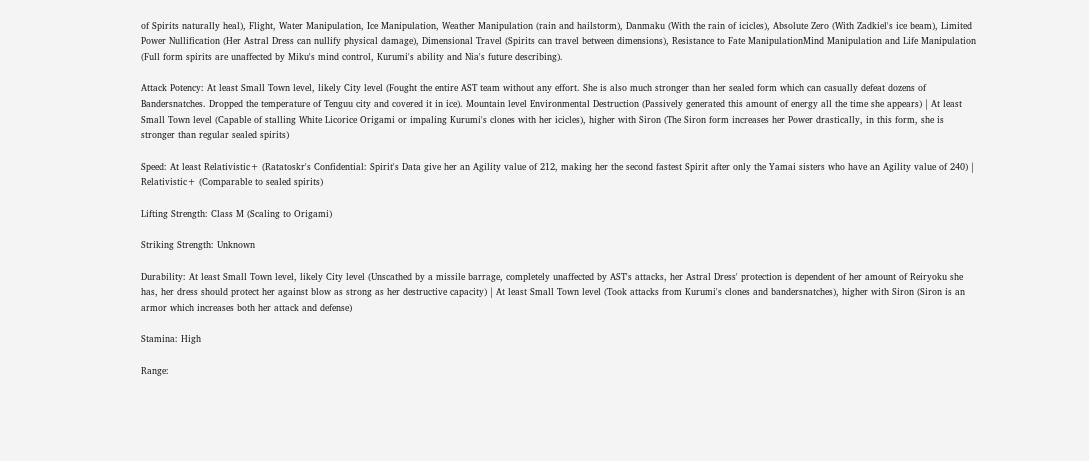of Spirits naturally heal), Flight, Water Manipulation, Ice Manipulation, Weather Manipulation (rain and hailstorm), Danmaku (With the rain of icicles), Absolute Zero (With Zadkiel's ice beam), Limited Power Nullification (Her Astral Dress can nullify physical damage), Dimensional Travel (Spirits can travel between dimensions), Resistance to Fate ManipulationMind Manipulation and Life Manipulation (Full form spirits are unaffected by Miku's mind control, Kurumi's ability and Nia's future describing).

Attack Potency: At least Small Town level, likely City level (Fought the entire AST team without any effort. She is also much stronger than her sealed form which can casually defeat dozens of Bandersnatches. Dropped the temperature of Tenguu city and covered it in ice). Mountain level Environmental Destruction (Passively generated this amount of energy all the time she appears) | At least Small Town level (Capable of stalling White Licorice Origami or impaling Kurumi's clones with her icicles), higher with Siron (The Siron form increases her Power drastically, in this form, she is stronger than regular sealed spirits)

Speed: At least Relativistic+ (Ratatoskr's Confidential: Spirit's Data give her an Agility value of 212, making her the second fastest Spirit after only the Yamai sisters who have an Agility value of 240) | Relativistic+ (Comparable to sealed spirits)

Lifting Strength: Class M (Scaling to Origami)

Striking Strength: Unknown

Durability: At least Small Town level, likely City level (Unscathed by a missile barrage, completely unaffected by AST's attacks, her Astral Dress' protection is dependent of her amount of Reiryoku she has, her dress should protect her against blow as strong as her destructive capacity) | At least Small Town level (Took attacks from Kurumi's clones and bandersnatches), higher with Siron (Siron is an armor which increases both her attack and defense)

Stamina: High

Range: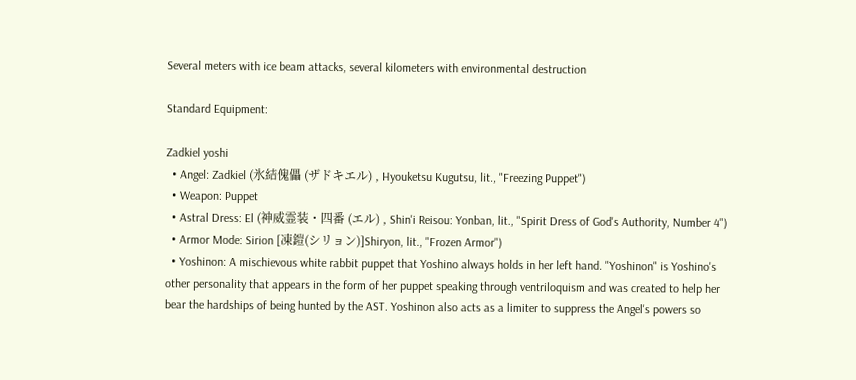Several meters with ice beam attacks, several kilometers with environmental destruction

Standard Equipment:

Zadkiel yoshi
  • Angel: Zadkiel (氷結傀儡 (ザドキエル) , Hyouketsu Kugutsu, lit., "Freezing Puppet")
  • Weapon: Puppet
  • Astral Dress: El (神威霊装・四番 (エル) , Shin'i Reisou: Yonban, lit., "Spirit Dress of God's Authority, Number 4")
  • Armor Mode: Sirion [凍鎧(シリョン)]Shiryon, lit., "Frozen Armor")
  • Yoshinon: A mischievous white rabbit puppet that Yoshino always holds in her left hand. "Yoshinon" is Yoshino's other personality that appears in the form of her puppet speaking through ventriloquism and was created to help her bear the hardships of being hunted by the AST. Yoshinon also acts as a limiter to suppress the Angel's powers so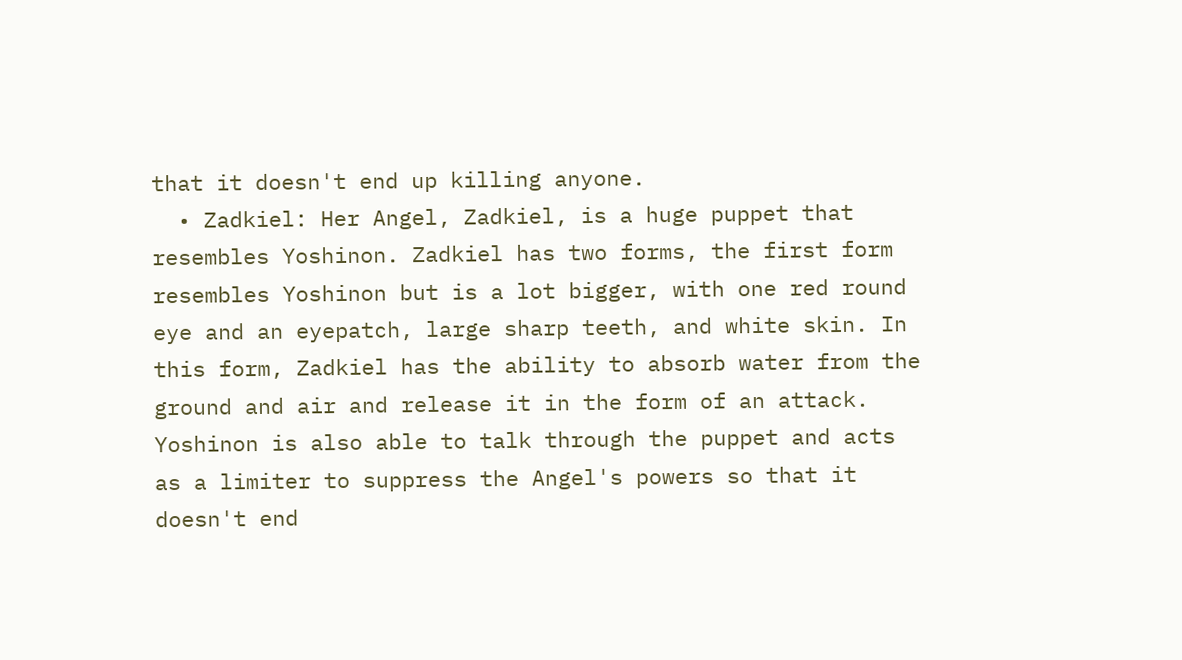that it doesn't end up killing anyone.
  • Zadkiel: Her Angel, Zadkiel, is a huge puppet that resembles Yoshinon. Zadkiel has two forms, the first form resembles Yoshinon but is a lot bigger, with one red round eye and an eyepatch, large sharp teeth, and white skin. In this form, Zadkiel has the ability to absorb water from the ground and air and release it in the form of an attack. Yoshinon is also able to talk through the puppet and acts as a limiter to suppress the Angel's powers so that it doesn't end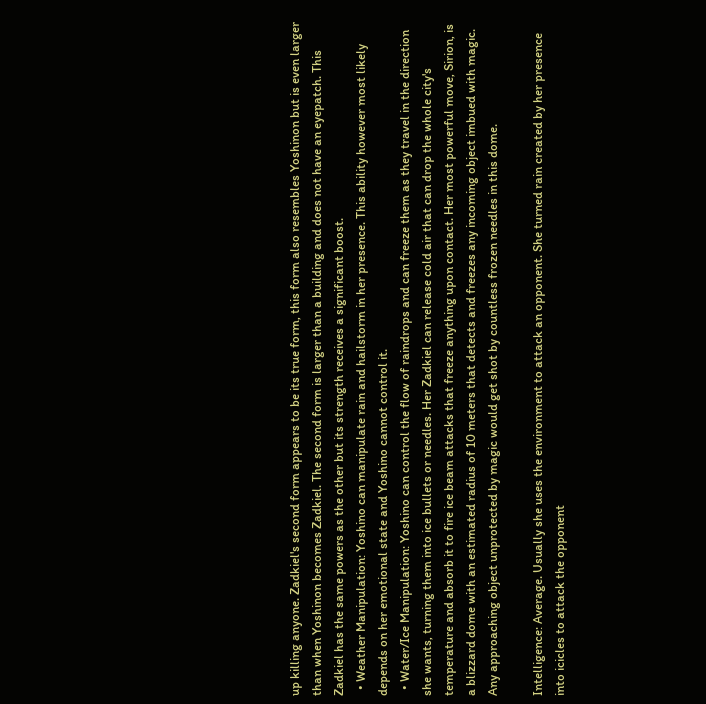up killing anyone. Zadkiel's second form appears to be its true form, this form also resembles Yoshinon but is even larger than when Yoshinon becomes Zadkiel. The second form is larger than a building and does not have an eyepatch. This Zadkiel has the same powers as the other but its strength receives a significant boost.
  • Weather Manipulation: Yoshino can manipulate rain and hailstorm in her presence. This ability however most likely depends on her emotional state and Yoshino cannot control it.
  • Water/Ice Manipulation: Yoshino can control the flow of raindrops and can freeze them as they travel in the direction she wants, turning them into ice bullets or needles. Her Zadkiel can release cold air that can drop the whole city's temperature and absorb it to fire ice beam attacks that freeze anything upon contact. Her most powerful move, Sirion, is a blizzard dome with an estimated radius of 10 meters that detects and freezes any incoming object imbued with magic. Any approaching object unprotected by magic would get shot by countless frozen needles in this dome.

Intelligence: Average. Usually she uses the environment to attack an opponent. She turned rain created by her presence into icicles to attack the opponent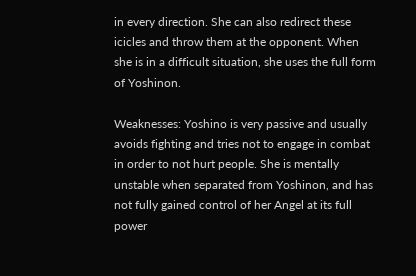in every direction. She can also redirect these icicles and throw them at the opponent. When she is in a difficult situation, she uses the full form of Yoshinon.

Weaknesses: Yoshino is very passive and usually avoids fighting and tries not to engage in combat in order to not hurt people. She is mentally unstable when separated from Yoshinon, and has not fully gained control of her Angel at its full power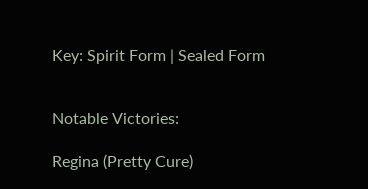Key: Spirit Form | Sealed Form


Notable Victories:

Regina (Pretty Cure)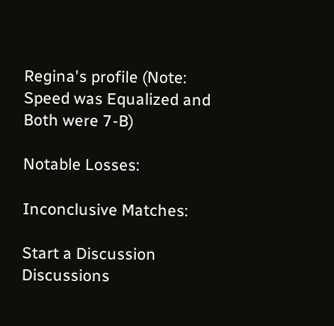Regina's profile (Note: Speed was Equalized and Both were 7-B)

Notable Losses:

Inconclusive Matches:

Start a Discussion Discussions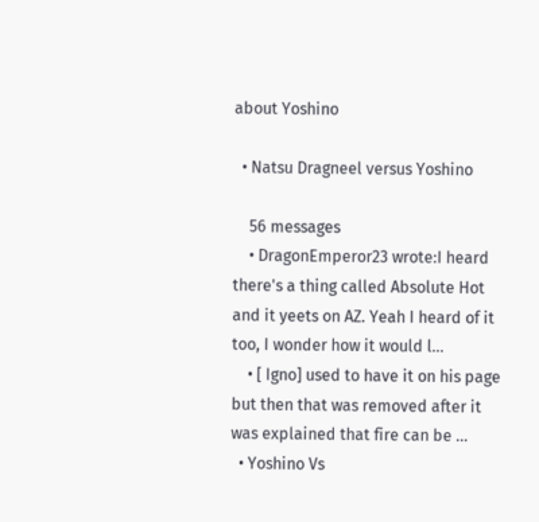about Yoshino

  • Natsu Dragneel versus Yoshino

    56 messages
    • DragonEmperor23 wrote:I heard there's a thing called Absolute Hot and it yeets on AZ. Yeah I heard of it too, I wonder how it would l...
    • [ Igno] used to have it on his page but then that was removed after it was explained that fire can be ...
  • Yoshino Vs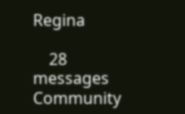Regina

    28 messages
Community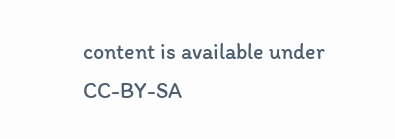content is available under CC-BY-SA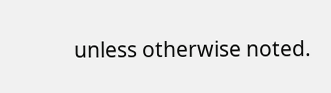unless otherwise noted.